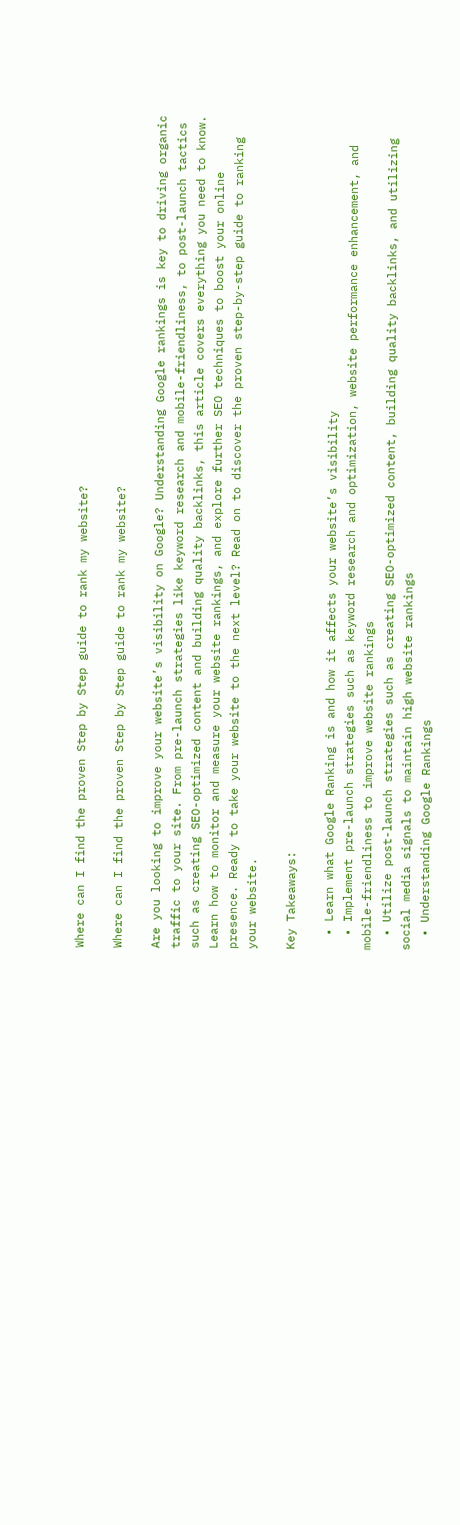Where can I find the proven Step by Step guide to rank my website?

Where can I find the proven Step by Step guide to rank my website?

Are you looking to improve your website’s visibility on Google? Understanding Google rankings is key to driving organic traffic to your site. From pre-launch strategies like keyword research and mobile-friendliness, to post-launch tactics such as creating SEO-optimized content and building quality backlinks, this article covers everything you need to know. Learn how to monitor and measure your website rankings, and explore further SEO techniques to boost your online presence. Ready to take your website to the next level? Read on to discover the proven step-by-step guide to ranking your website.

Key Takeaways:

  • Learn what Google Ranking is and how it affects your website’s visibility
  • Implement pre-launch strategies such as keyword research and optimization, website performance enhancement, and mobile-friendliness to improve website rankings
  • Utilize post-launch strategies such as creating SEO-optimized content, building quality backlinks, and utilizing social media signals to maintain high website rankings
  • Understanding Google Rankings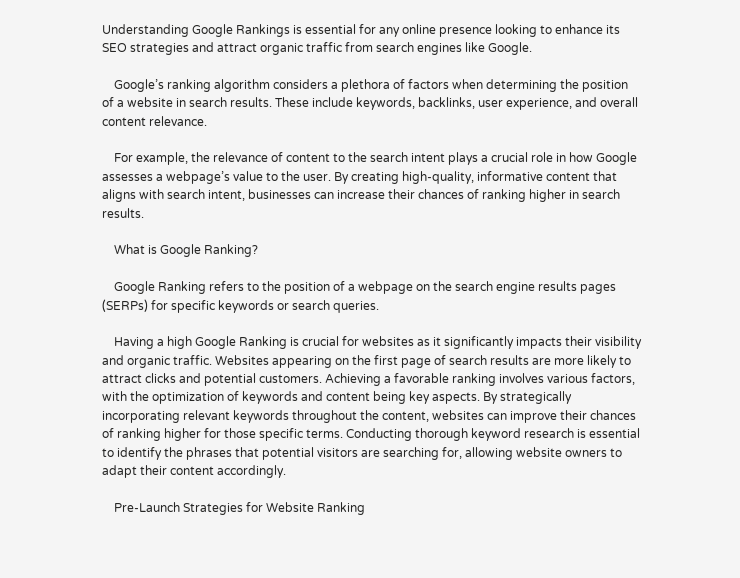Understanding Google Rankings is essential for any online presence looking to enhance its SEO strategies and attract organic traffic from search engines like Google.

    Google’s ranking algorithm considers a plethora of factors when determining the position of a website in search results. These include keywords, backlinks, user experience, and overall content relevance.

    For example, the relevance of content to the search intent plays a crucial role in how Google assesses a webpage’s value to the user. By creating high-quality, informative content that aligns with search intent, businesses can increase their chances of ranking higher in search results.

    What is Google Ranking?

    Google Ranking refers to the position of a webpage on the search engine results pages (SERPs) for specific keywords or search queries.

    Having a high Google Ranking is crucial for websites as it significantly impacts their visibility and organic traffic. Websites appearing on the first page of search results are more likely to attract clicks and potential customers. Achieving a favorable ranking involves various factors, with the optimization of keywords and content being key aspects. By strategically incorporating relevant keywords throughout the content, websites can improve their chances of ranking higher for those specific terms. Conducting thorough keyword research is essential to identify the phrases that potential visitors are searching for, allowing website owners to adapt their content accordingly.

    Pre-Launch Strategies for Website Ranking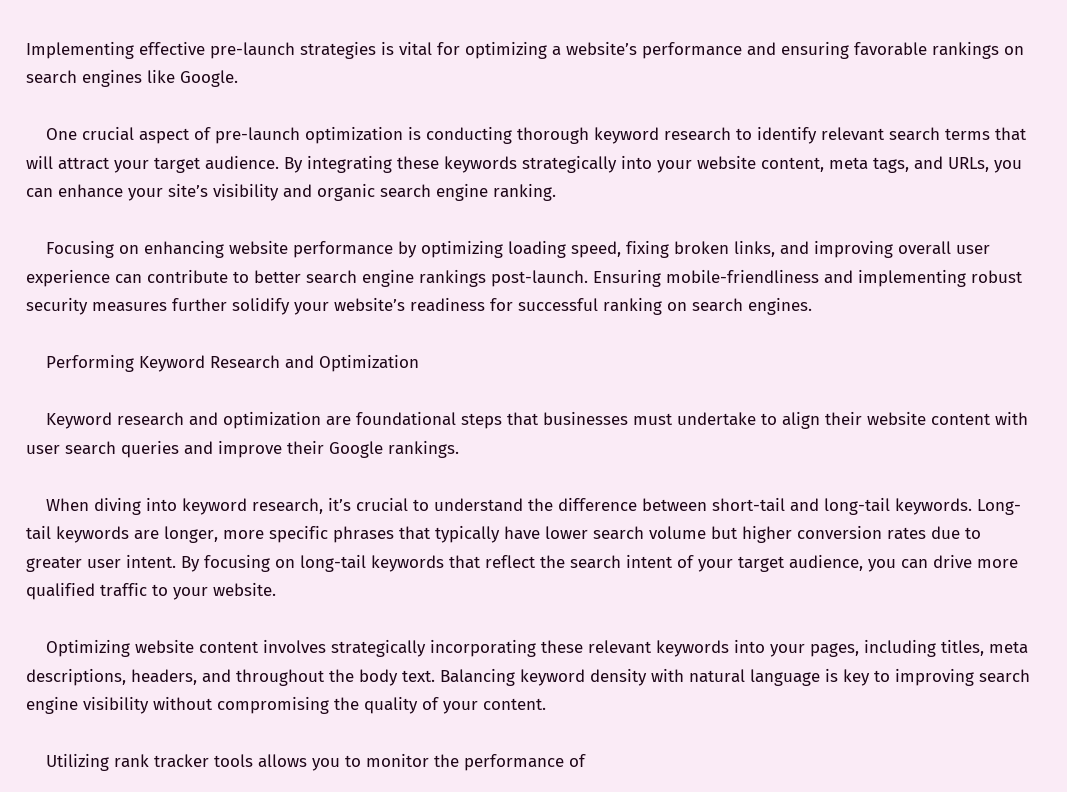Implementing effective pre-launch strategies is vital for optimizing a website’s performance and ensuring favorable rankings on search engines like Google.

    One crucial aspect of pre-launch optimization is conducting thorough keyword research to identify relevant search terms that will attract your target audience. By integrating these keywords strategically into your website content, meta tags, and URLs, you can enhance your site’s visibility and organic search engine ranking.

    Focusing on enhancing website performance by optimizing loading speed, fixing broken links, and improving overall user experience can contribute to better search engine rankings post-launch. Ensuring mobile-friendliness and implementing robust security measures further solidify your website’s readiness for successful ranking on search engines.

    Performing Keyword Research and Optimization

    Keyword research and optimization are foundational steps that businesses must undertake to align their website content with user search queries and improve their Google rankings.

    When diving into keyword research, it’s crucial to understand the difference between short-tail and long-tail keywords. Long-tail keywords are longer, more specific phrases that typically have lower search volume but higher conversion rates due to greater user intent. By focusing on long-tail keywords that reflect the search intent of your target audience, you can drive more qualified traffic to your website.

    Optimizing website content involves strategically incorporating these relevant keywords into your pages, including titles, meta descriptions, headers, and throughout the body text. Balancing keyword density with natural language is key to improving search engine visibility without compromising the quality of your content.

    Utilizing rank tracker tools allows you to monitor the performance of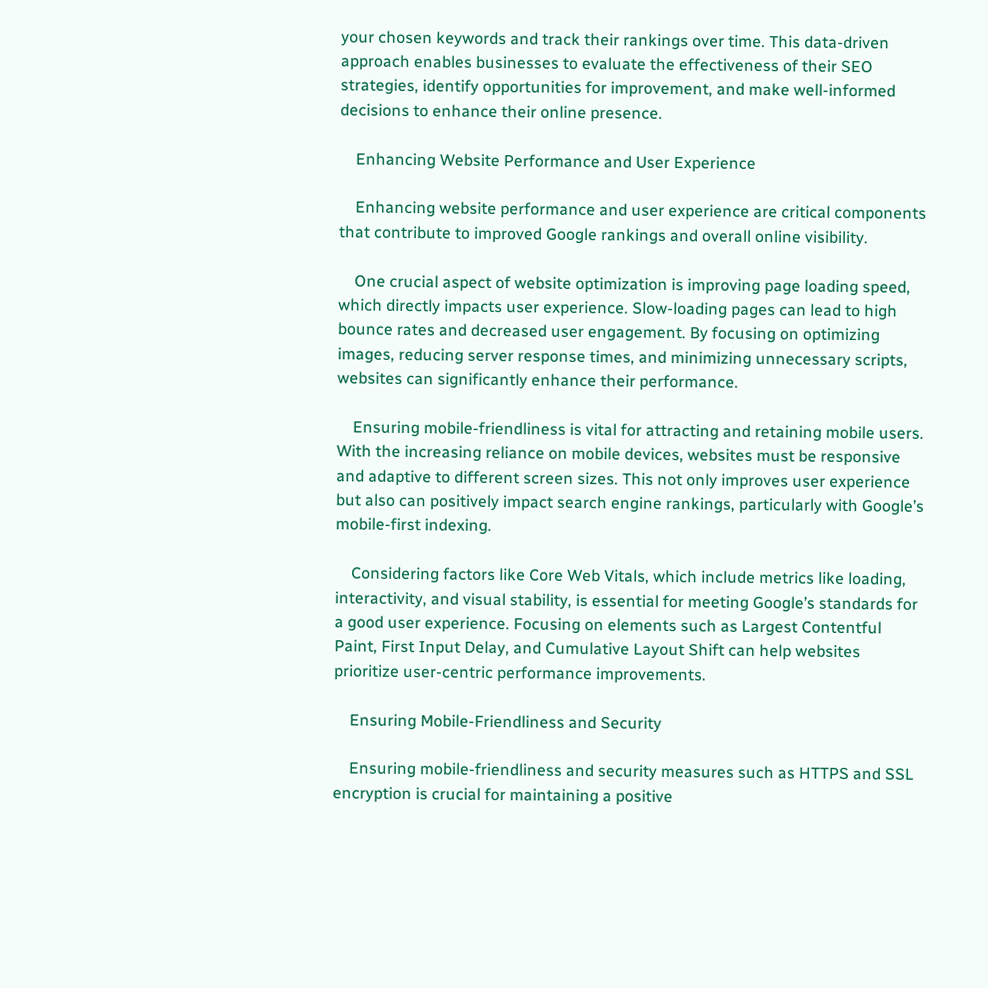your chosen keywords and track their rankings over time. This data-driven approach enables businesses to evaluate the effectiveness of their SEO strategies, identify opportunities for improvement, and make well-informed decisions to enhance their online presence.

    Enhancing Website Performance and User Experience

    Enhancing website performance and user experience are critical components that contribute to improved Google rankings and overall online visibility.

    One crucial aspect of website optimization is improving page loading speed, which directly impacts user experience. Slow-loading pages can lead to high bounce rates and decreased user engagement. By focusing on optimizing images, reducing server response times, and minimizing unnecessary scripts, websites can significantly enhance their performance.

    Ensuring mobile-friendliness is vital for attracting and retaining mobile users. With the increasing reliance on mobile devices, websites must be responsive and adaptive to different screen sizes. This not only improves user experience but also can positively impact search engine rankings, particularly with Google’s mobile-first indexing.

    Considering factors like Core Web Vitals, which include metrics like loading, interactivity, and visual stability, is essential for meeting Google’s standards for a good user experience. Focusing on elements such as Largest Contentful Paint, First Input Delay, and Cumulative Layout Shift can help websites prioritize user-centric performance improvements.

    Ensuring Mobile-Friendliness and Security

    Ensuring mobile-friendliness and security measures such as HTTPS and SSL encryption is crucial for maintaining a positive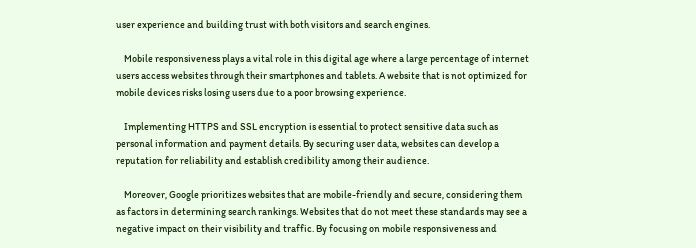user experience and building trust with both visitors and search engines.

    Mobile responsiveness plays a vital role in this digital age where a large percentage of internet users access websites through their smartphones and tablets. A website that is not optimized for mobile devices risks losing users due to a poor browsing experience.

    Implementing HTTPS and SSL encryption is essential to protect sensitive data such as personal information and payment details. By securing user data, websites can develop a reputation for reliability and establish credibility among their audience.

    Moreover, Google prioritizes websites that are mobile-friendly and secure, considering them as factors in determining search rankings. Websites that do not meet these standards may see a negative impact on their visibility and traffic. By focusing on mobile responsiveness and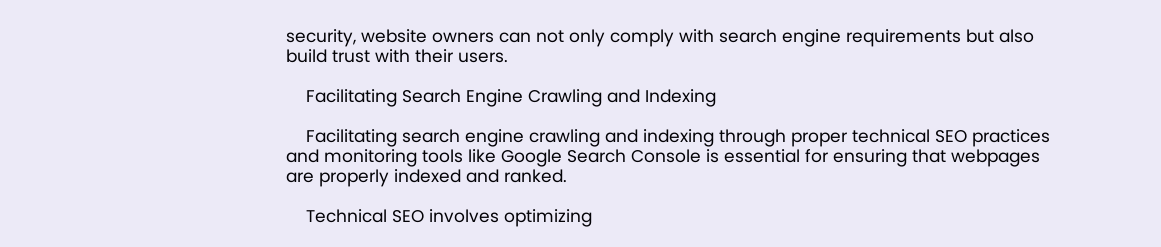security, website owners can not only comply with search engine requirements but also build trust with their users.

    Facilitating Search Engine Crawling and Indexing

    Facilitating search engine crawling and indexing through proper technical SEO practices and monitoring tools like Google Search Console is essential for ensuring that webpages are properly indexed and ranked.

    Technical SEO involves optimizing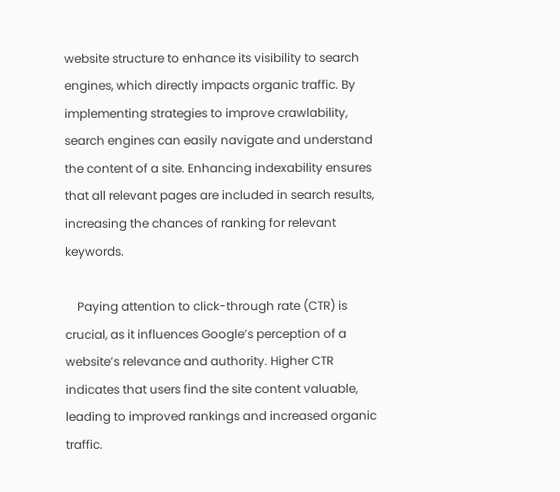website structure to enhance its visibility to search engines, which directly impacts organic traffic. By implementing strategies to improve crawlability, search engines can easily navigate and understand the content of a site. Enhancing indexability ensures that all relevant pages are included in search results, increasing the chances of ranking for relevant keywords.

    Paying attention to click-through rate (CTR) is crucial, as it influences Google’s perception of a website’s relevance and authority. Higher CTR indicates that users find the site content valuable, leading to improved rankings and increased organic traffic.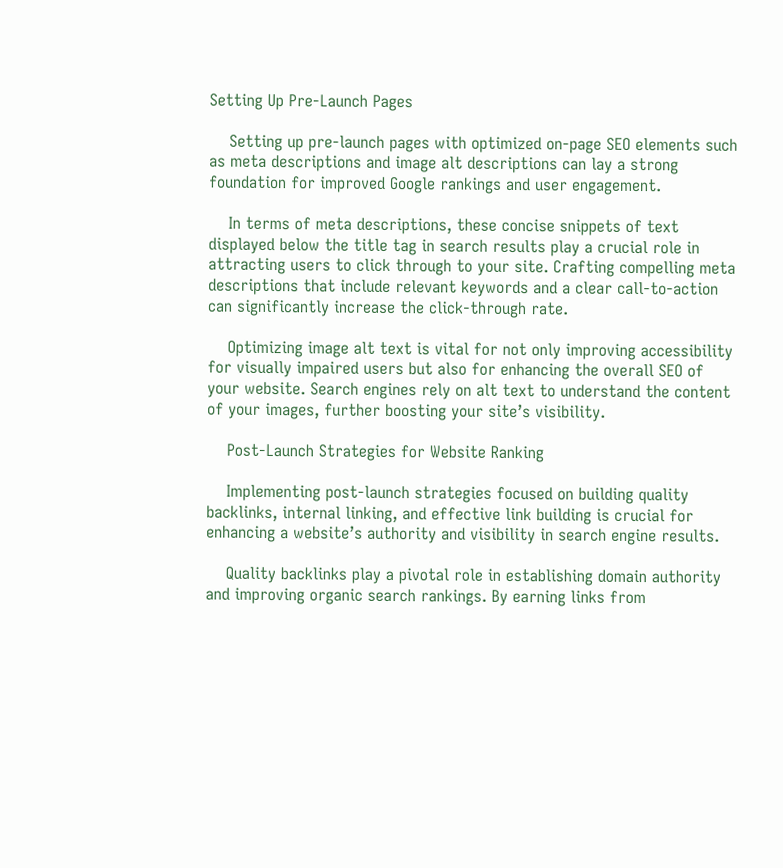Setting Up Pre-Launch Pages

    Setting up pre-launch pages with optimized on-page SEO elements such as meta descriptions and image alt descriptions can lay a strong foundation for improved Google rankings and user engagement.

    In terms of meta descriptions, these concise snippets of text displayed below the title tag in search results play a crucial role in attracting users to click through to your site. Crafting compelling meta descriptions that include relevant keywords and a clear call-to-action can significantly increase the click-through rate.

    Optimizing image alt text is vital for not only improving accessibility for visually impaired users but also for enhancing the overall SEO of your website. Search engines rely on alt text to understand the content of your images, further boosting your site’s visibility.

    Post-Launch Strategies for Website Ranking

    Implementing post-launch strategies focused on building quality backlinks, internal linking, and effective link building is crucial for enhancing a website’s authority and visibility in search engine results.

    Quality backlinks play a pivotal role in establishing domain authority and improving organic search rankings. By earning links from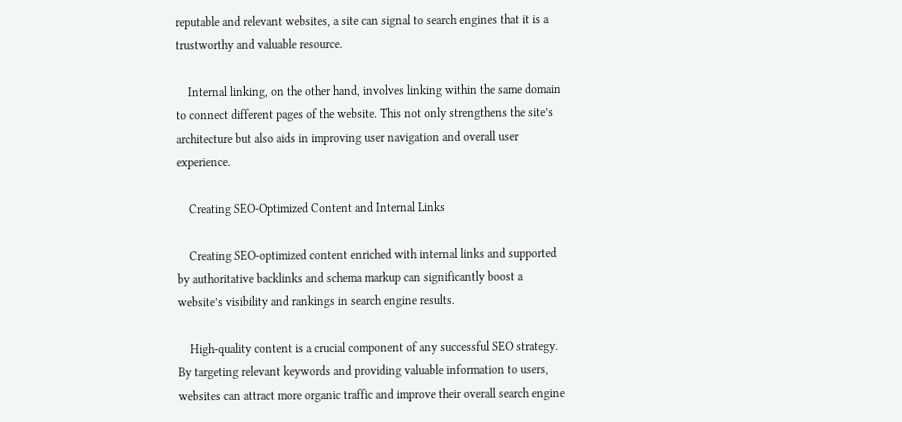reputable and relevant websites, a site can signal to search engines that it is a trustworthy and valuable resource.

    Internal linking, on the other hand, involves linking within the same domain to connect different pages of the website. This not only strengthens the site’s architecture but also aids in improving user navigation and overall user experience.

    Creating SEO-Optimized Content and Internal Links

    Creating SEO-optimized content enriched with internal links and supported by authoritative backlinks and schema markup can significantly boost a website’s visibility and rankings in search engine results.

    High-quality content is a crucial component of any successful SEO strategy. By targeting relevant keywords and providing valuable information to users, websites can attract more organic traffic and improve their overall search engine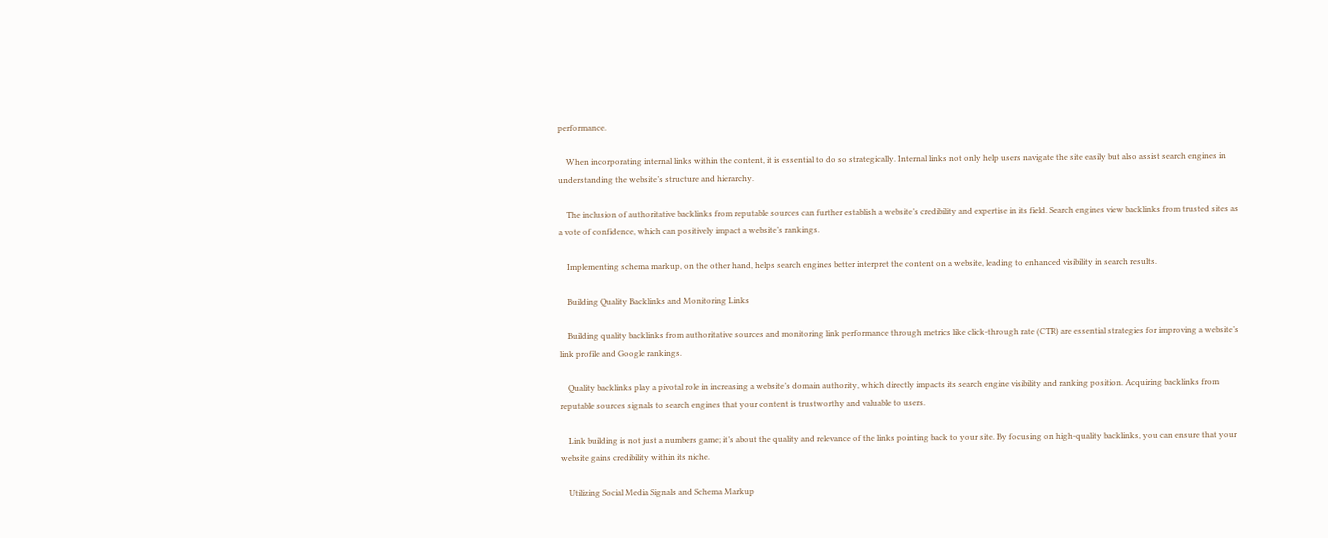performance.

    When incorporating internal links within the content, it is essential to do so strategically. Internal links not only help users navigate the site easily but also assist search engines in understanding the website’s structure and hierarchy.

    The inclusion of authoritative backlinks from reputable sources can further establish a website’s credibility and expertise in its field. Search engines view backlinks from trusted sites as a vote of confidence, which can positively impact a website’s rankings.

    Implementing schema markup, on the other hand, helps search engines better interpret the content on a website, leading to enhanced visibility in search results.

    Building Quality Backlinks and Monitoring Links

    Building quality backlinks from authoritative sources and monitoring link performance through metrics like click-through rate (CTR) are essential strategies for improving a website’s link profile and Google rankings.

    Quality backlinks play a pivotal role in increasing a website’s domain authority, which directly impacts its search engine visibility and ranking position. Acquiring backlinks from reputable sources signals to search engines that your content is trustworthy and valuable to users.

    Link building is not just a numbers game; it’s about the quality and relevance of the links pointing back to your site. By focusing on high-quality backlinks, you can ensure that your website gains credibility within its niche.

    Utilizing Social Media Signals and Schema Markup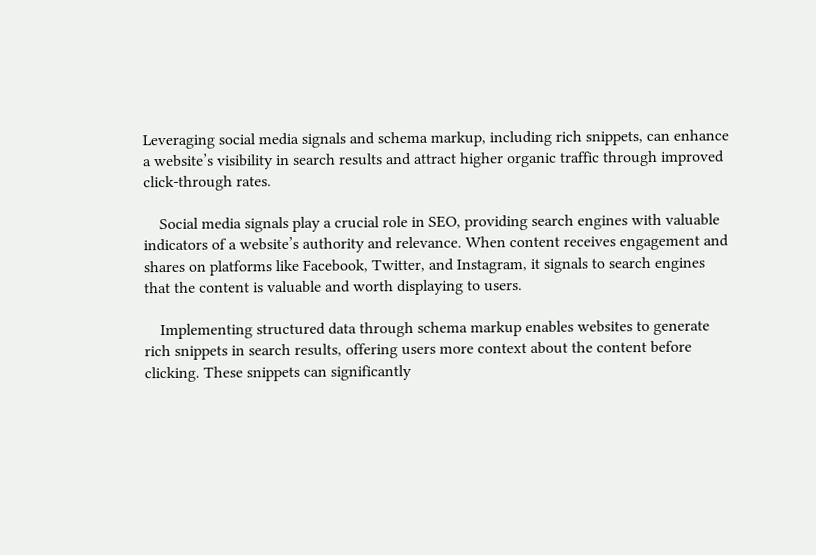Leveraging social media signals and schema markup, including rich snippets, can enhance a website’s visibility in search results and attract higher organic traffic through improved click-through rates.

    Social media signals play a crucial role in SEO, providing search engines with valuable indicators of a website’s authority and relevance. When content receives engagement and shares on platforms like Facebook, Twitter, and Instagram, it signals to search engines that the content is valuable and worth displaying to users.

    Implementing structured data through schema markup enables websites to generate rich snippets in search results, offering users more context about the content before clicking. These snippets can significantly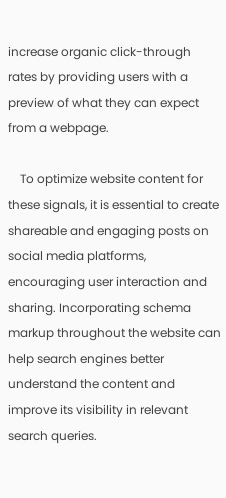increase organic click-through rates by providing users with a preview of what they can expect from a webpage.

    To optimize website content for these signals, it is essential to create shareable and engaging posts on social media platforms, encouraging user interaction and sharing. Incorporating schema markup throughout the website can help search engines better understand the content and improve its visibility in relevant search queries.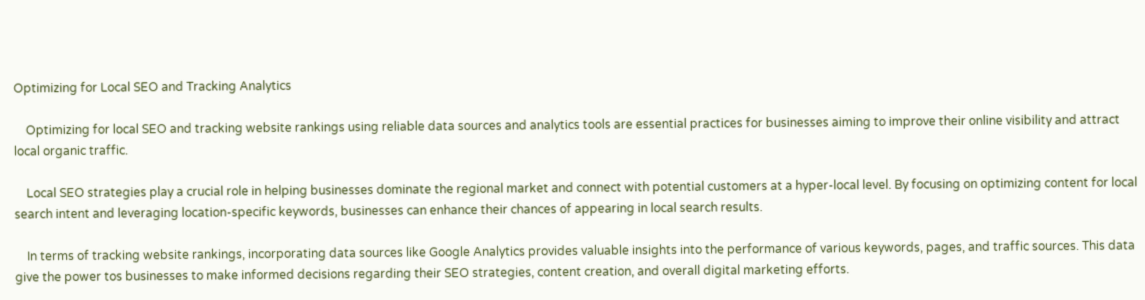Optimizing for Local SEO and Tracking Analytics

    Optimizing for local SEO and tracking website rankings using reliable data sources and analytics tools are essential practices for businesses aiming to improve their online visibility and attract local organic traffic.

    Local SEO strategies play a crucial role in helping businesses dominate the regional market and connect with potential customers at a hyper-local level. By focusing on optimizing content for local search intent and leveraging location-specific keywords, businesses can enhance their chances of appearing in local search results.

    In terms of tracking website rankings, incorporating data sources like Google Analytics provides valuable insights into the performance of various keywords, pages, and traffic sources. This data give the power tos businesses to make informed decisions regarding their SEO strategies, content creation, and overall digital marketing efforts.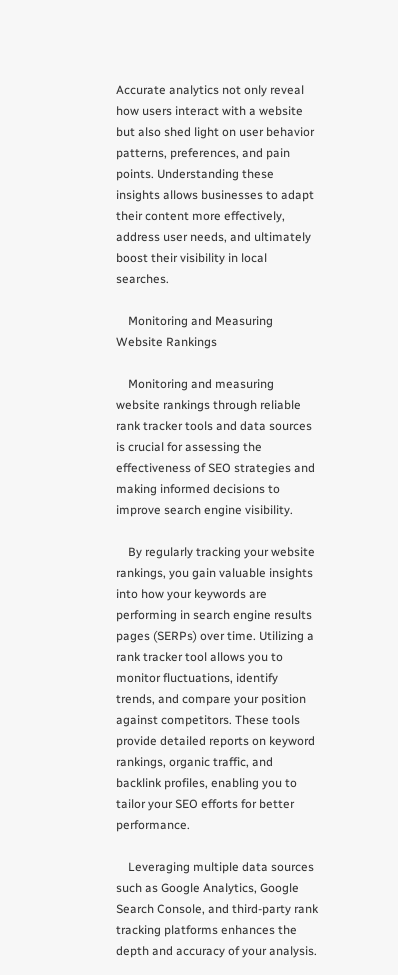Accurate analytics not only reveal how users interact with a website but also shed light on user behavior patterns, preferences, and pain points. Understanding these insights allows businesses to adapt their content more effectively, address user needs, and ultimately boost their visibility in local searches.

    Monitoring and Measuring Website Rankings

    Monitoring and measuring website rankings through reliable rank tracker tools and data sources is crucial for assessing the effectiveness of SEO strategies and making informed decisions to improve search engine visibility.

    By regularly tracking your website rankings, you gain valuable insights into how your keywords are performing in search engine results pages (SERPs) over time. Utilizing a rank tracker tool allows you to monitor fluctuations, identify trends, and compare your position against competitors. These tools provide detailed reports on keyword rankings, organic traffic, and backlink profiles, enabling you to tailor your SEO efforts for better performance.

    Leveraging multiple data sources such as Google Analytics, Google Search Console, and third-party rank tracking platforms enhances the depth and accuracy of your analysis.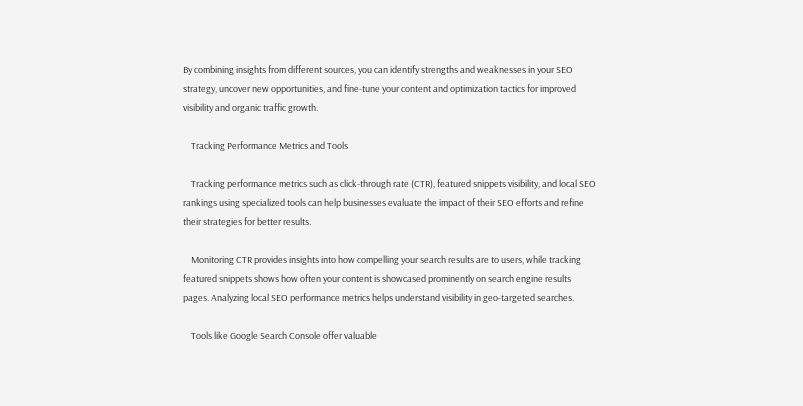By combining insights from different sources, you can identify strengths and weaknesses in your SEO strategy, uncover new opportunities, and fine-tune your content and optimization tactics for improved visibility and organic traffic growth.

    Tracking Performance Metrics and Tools

    Tracking performance metrics such as click-through rate (CTR), featured snippets visibility, and local SEO rankings using specialized tools can help businesses evaluate the impact of their SEO efforts and refine their strategies for better results.

    Monitoring CTR provides insights into how compelling your search results are to users, while tracking featured snippets shows how often your content is showcased prominently on search engine results pages. Analyzing local SEO performance metrics helps understand visibility in geo-targeted searches.

    Tools like Google Search Console offer valuable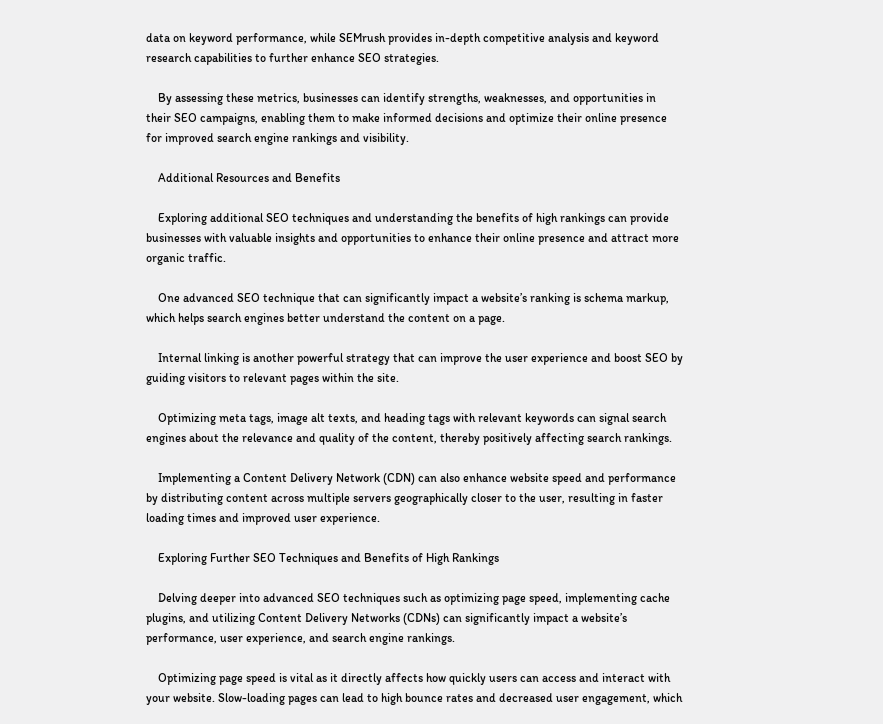data on keyword performance, while SEMrush provides in-depth competitive analysis and keyword research capabilities to further enhance SEO strategies.

    By assessing these metrics, businesses can identify strengths, weaknesses, and opportunities in their SEO campaigns, enabling them to make informed decisions and optimize their online presence for improved search engine rankings and visibility.

    Additional Resources and Benefits

    Exploring additional SEO techniques and understanding the benefits of high rankings can provide businesses with valuable insights and opportunities to enhance their online presence and attract more organic traffic.

    One advanced SEO technique that can significantly impact a website’s ranking is schema markup, which helps search engines better understand the content on a page.

    Internal linking is another powerful strategy that can improve the user experience and boost SEO by guiding visitors to relevant pages within the site.

    Optimizing meta tags, image alt texts, and heading tags with relevant keywords can signal search engines about the relevance and quality of the content, thereby positively affecting search rankings.

    Implementing a Content Delivery Network (CDN) can also enhance website speed and performance by distributing content across multiple servers geographically closer to the user, resulting in faster loading times and improved user experience.

    Exploring Further SEO Techniques and Benefits of High Rankings

    Delving deeper into advanced SEO techniques such as optimizing page speed, implementing cache plugins, and utilizing Content Delivery Networks (CDNs) can significantly impact a website’s performance, user experience, and search engine rankings.

    Optimizing page speed is vital as it directly affects how quickly users can access and interact with your website. Slow-loading pages can lead to high bounce rates and decreased user engagement, which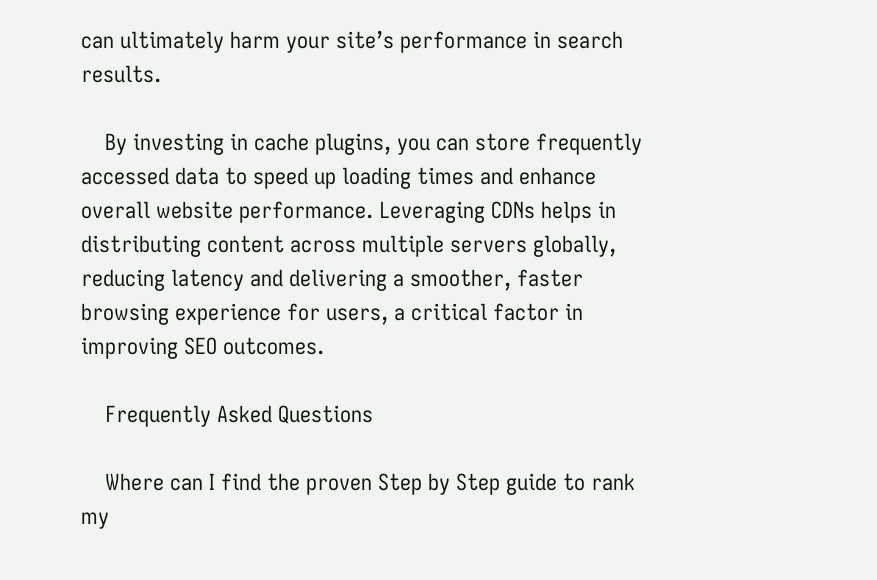can ultimately harm your site’s performance in search results.

    By investing in cache plugins, you can store frequently accessed data to speed up loading times and enhance overall website performance. Leveraging CDNs helps in distributing content across multiple servers globally, reducing latency and delivering a smoother, faster browsing experience for users, a critical factor in improving SEO outcomes.

    Frequently Asked Questions

    Where can I find the proven Step by Step guide to rank my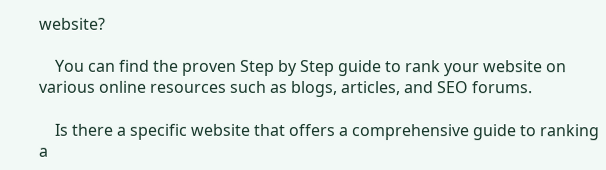website?

    You can find the proven Step by Step guide to rank your website on various online resources such as blogs, articles, and SEO forums.

    Is there a specific website that offers a comprehensive guide to ranking a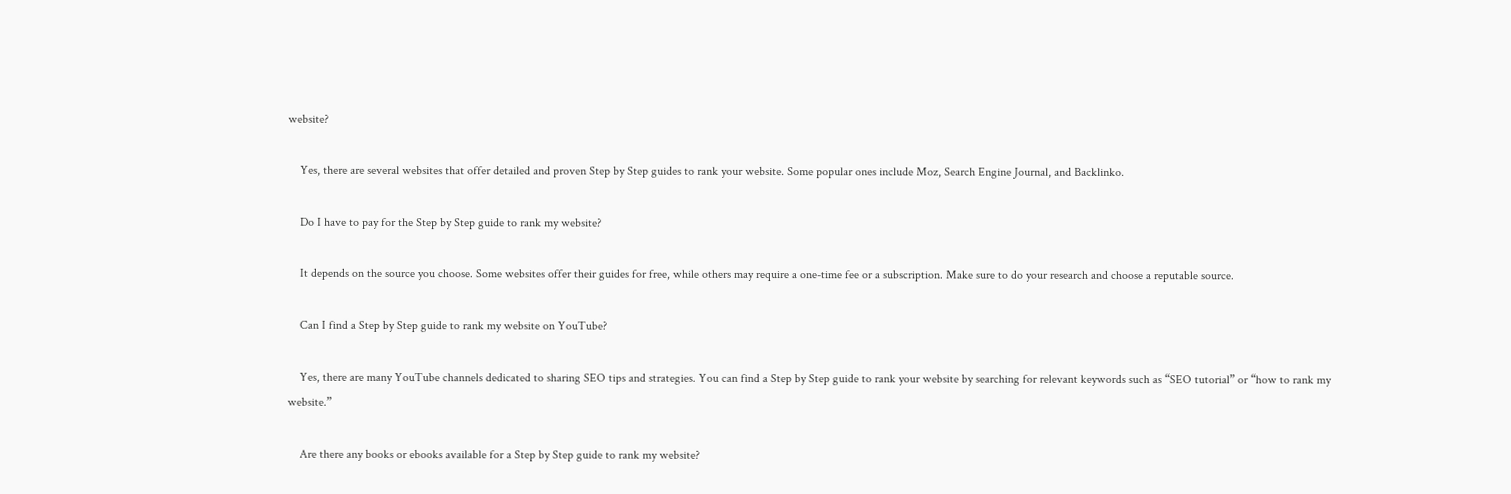website?

    Yes, there are several websites that offer detailed and proven Step by Step guides to rank your website. Some popular ones include Moz, Search Engine Journal, and Backlinko.

    Do I have to pay for the Step by Step guide to rank my website?

    It depends on the source you choose. Some websites offer their guides for free, while others may require a one-time fee or a subscription. Make sure to do your research and choose a reputable source.

    Can I find a Step by Step guide to rank my website on YouTube?

    Yes, there are many YouTube channels dedicated to sharing SEO tips and strategies. You can find a Step by Step guide to rank your website by searching for relevant keywords such as “SEO tutorial” or “how to rank my website.”

    Are there any books or ebooks available for a Step by Step guide to rank my website?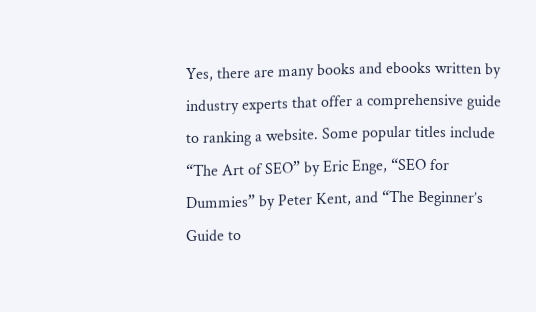Yes, there are many books and ebooks written by industry experts that offer a comprehensive guide to ranking a website. Some popular titles include “The Art of SEO” by Eric Enge, “SEO for Dummies” by Peter Kent, and “The Beginner’s Guide to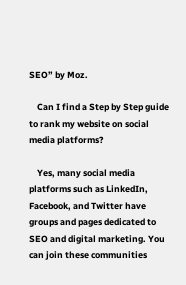SEO” by Moz.

    Can I find a Step by Step guide to rank my website on social media platforms?

    Yes, many social media platforms such as LinkedIn, Facebook, and Twitter have groups and pages dedicated to SEO and digital marketing. You can join these communities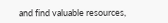and find valuable resources,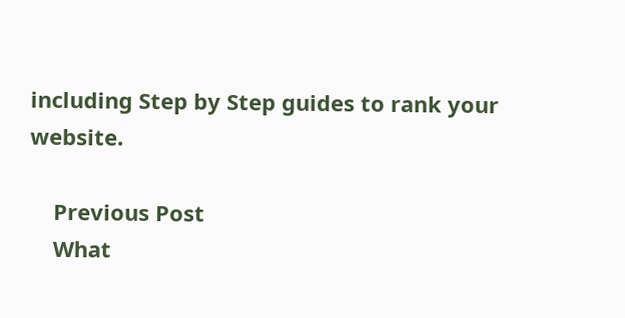including Step by Step guides to rank your website.

    Previous Post
    What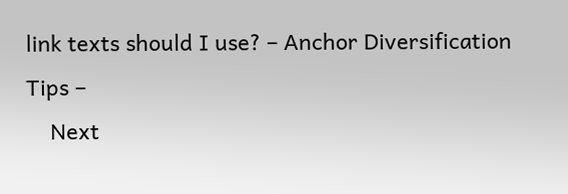link texts should I use? – Anchor Diversification Tips –
    Next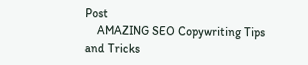Post
    AMAZING SEO Copywriting Tips and Tricks